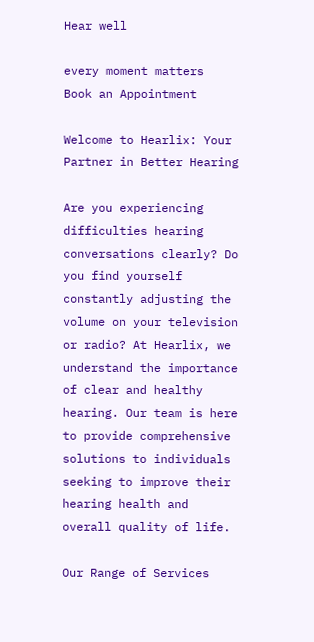Hear well

every moment matters
Book an Appointment

Welcome to Hearlix: Your Partner in Better Hearing

Are you experiencing difficulties hearing conversations clearly? Do you find yourself constantly adjusting the volume on your television or radio? At Hearlix, we understand the importance of clear and healthy hearing. Our team is here to provide comprehensive solutions to individuals seeking to improve their hearing health and overall quality of life.

Our Range of Services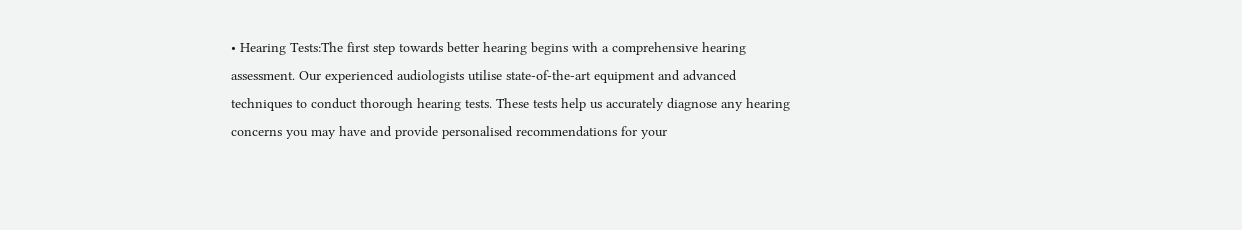• Hearing Tests:The first step towards better hearing begins with a comprehensive hearing assessment. Our experienced audiologists utilise state-of-the-art equipment and advanced techniques to conduct thorough hearing tests. These tests help us accurately diagnose any hearing concerns you may have and provide personalised recommendations for your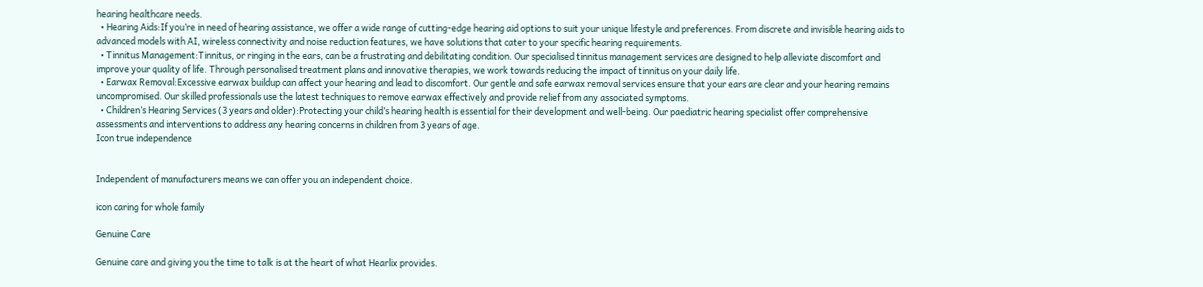hearing healthcare needs.
  • Hearing Aids:If you’re in need of hearing assistance, we offer a wide range of cutting-edge hearing aid options to suit your unique lifestyle and preferences. From discrete and invisible hearing aids to advanced models with AI, wireless connectivity and noise reduction features, we have solutions that cater to your specific hearing requirements.
  • Tinnitus Management:Tinnitus, or ringing in the ears, can be a frustrating and debilitating condition. Our specialised tinnitus management services are designed to help alleviate discomfort and improve your quality of life. Through personalised treatment plans and innovative therapies, we work towards reducing the impact of tinnitus on your daily life.
  • Earwax Removal:Excessive earwax buildup can affect your hearing and lead to discomfort. Our gentle and safe earwax removal services ensure that your ears are clear and your hearing remains uncompromised. Our skilled professionals use the latest techniques to remove earwax effectively and provide relief from any associated symptoms.
  • Children’s Hearing Services (3 years and older):Protecting your child’s hearing health is essential for their development and well-being. Our paediatric hearing specialist offer comprehensive assessments and interventions to address any hearing concerns in children from 3 years of age.
Icon true independence


Independent of manufacturers means we can offer you an independent choice.

icon caring for whole family

Genuine Care

Genuine care and giving you the time to talk is at the heart of what Hearlix provides.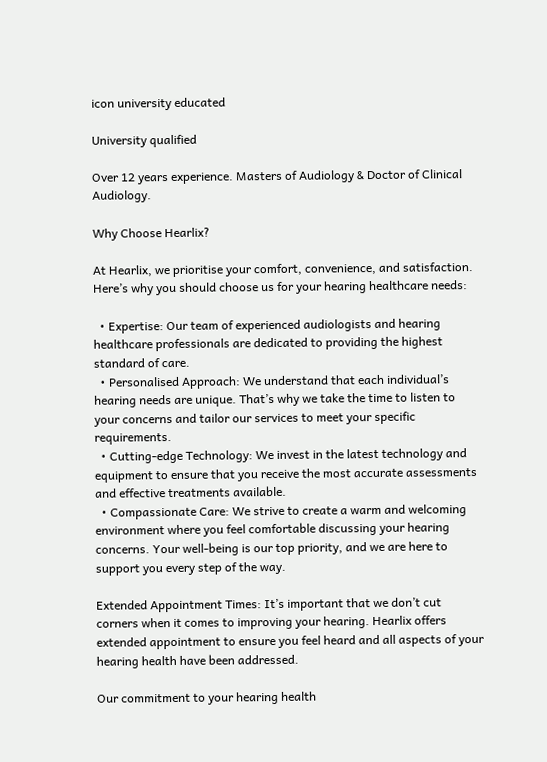icon university educated

University qualified

Over 12 years experience. Masters of Audiology & Doctor of Clinical Audiology.

Why Choose Hearlix?

At Hearlix, we prioritise your comfort, convenience, and satisfaction. Here’s why you should choose us for your hearing healthcare needs:

  • Expertise: Our team of experienced audiologists and hearing healthcare professionals are dedicated to providing the highest standard of care.
  • Personalised Approach: We understand that each individual’s hearing needs are unique. That’s why we take the time to listen to your concerns and tailor our services to meet your specific requirements.
  • Cutting-edge Technology: We invest in the latest technology and equipment to ensure that you receive the most accurate assessments and effective treatments available.
  • Compassionate Care: We strive to create a warm and welcoming environment where you feel comfortable discussing your hearing concerns. Your well-being is our top priority, and we are here to support you every step of the way.

Extended Appointment Times: It’s important that we don’t cut corners when it comes to improving your hearing. Hearlix offers extended appointment to ensure you feel heard and all aspects of your hearing health have been addressed.

Our commitment to your hearing health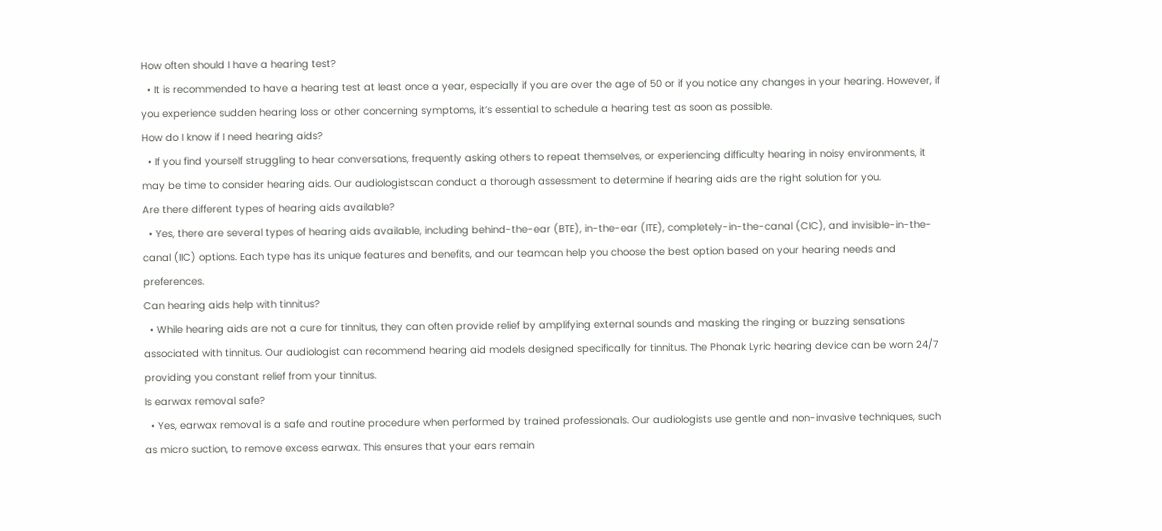How often should I have a hearing test?
  • It is recommended to have a hearing test at least once a year, especially if you are over the age of 50 or if you notice any changes in your hearing. However, if you experience sudden hearing loss or other concerning symptoms, it’s essential to schedule a hearing test as soon as possible.
How do I know if I need hearing aids?
  • If you find yourself struggling to hear conversations, frequently asking others to repeat themselves, or experiencing difficulty hearing in noisy environments, it may be time to consider hearing aids. Our audiologistscan conduct a thorough assessment to determine if hearing aids are the right solution for you.
Are there different types of hearing aids available?
  • Yes, there are several types of hearing aids available, including behind-the-ear (BTE), in-the-ear (ITE), completely-in-the-canal (CIC), and invisible-in-the-canal (IIC) options. Each type has its unique features and benefits, and our teamcan help you choose the best option based on your hearing needs and preferences.
Can hearing aids help with tinnitus?
  • While hearing aids are not a cure for tinnitus, they can often provide relief by amplifying external sounds and masking the ringing or buzzing sensations associated with tinnitus. Our audiologist can recommend hearing aid models designed specifically for tinnitus. The Phonak Lyric hearing device can be worn 24/7 providing you constant relief from your tinnitus.
Is earwax removal safe?
  • Yes, earwax removal is a safe and routine procedure when performed by trained professionals. Our audiologists use gentle and non-invasive techniques, such as micro suction, to remove excess earwax. This ensures that your ears remain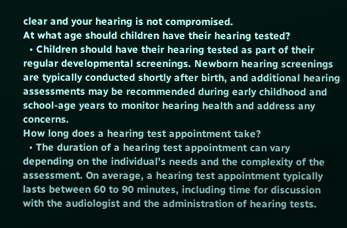clear and your hearing is not compromised.
At what age should children have their hearing tested?
  • Children should have their hearing tested as part of their regular developmental screenings. Newborn hearing screenings are typically conducted shortly after birth, and additional hearing assessments may be recommended during early childhood and school-age years to monitor hearing health and address any concerns.
How long does a hearing test appointment take?
  • The duration of a hearing test appointment can vary depending on the individual’s needs and the complexity of the assessment. On average, a hearing test appointment typically lasts between 60 to 90 minutes, including time for discussion with the audiologist and the administration of hearing tests.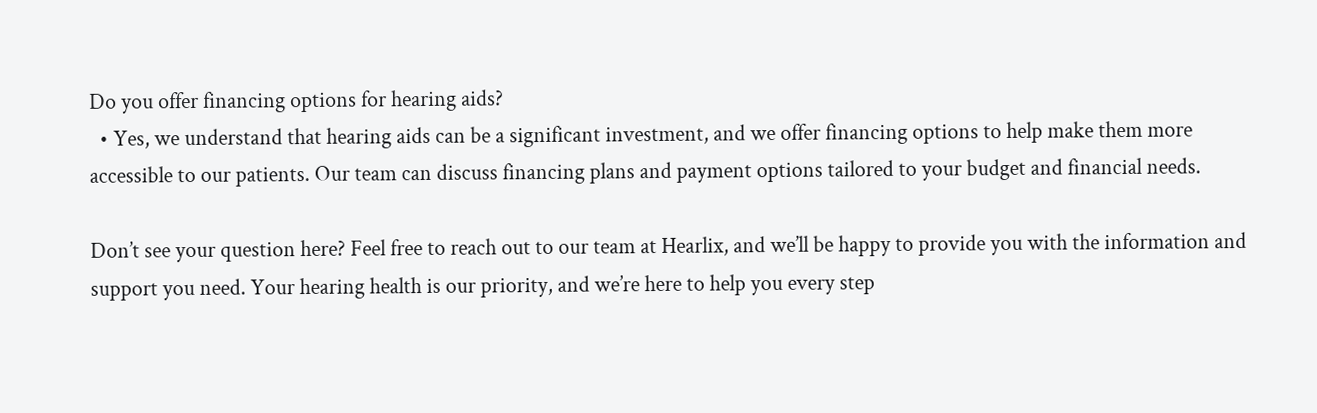Do you offer financing options for hearing aids?
  • Yes, we understand that hearing aids can be a significant investment, and we offer financing options to help make them more accessible to our patients. Our team can discuss financing plans and payment options tailored to your budget and financial needs.

Don’t see your question here? Feel free to reach out to our team at Hearlix, and we’ll be happy to provide you with the information and support you need. Your hearing health is our priority, and we’re here to help you every step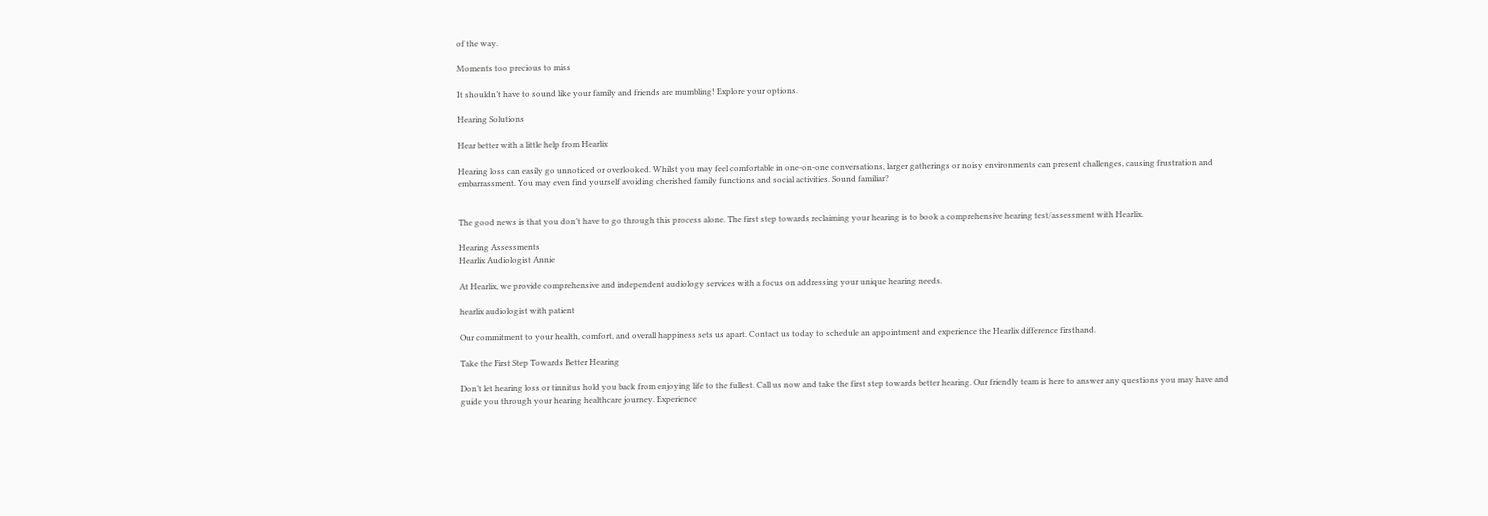of the way.

Moments too precious to miss

It shouldn’t have to sound like your family and friends are mumbling! Explore your options.

Hearing Solutions

Hear better with a little help from Hearlix

Hearing loss can easily go unnoticed or overlooked. Whilst you may feel comfortable in one-on-one conversations, larger gatherings or noisy environments can present challenges, causing frustration and embarrassment. You may even find yourself avoiding cherished family functions and social activities. Sound familiar?


The good news is that you don’t have to go through this process alone. The first step towards reclaiming your hearing is to book a comprehensive hearing test/assessment with Hearlix.

Hearing Assessments
Hearlix Audiologist Annie

At Hearlix, we provide comprehensive and independent audiology services with a focus on addressing your unique hearing needs.

hearlix audiologist with patient

Our commitment to your health, comfort, and overall happiness sets us apart. Contact us today to schedule an appointment and experience the Hearlix difference firsthand.

Take the First Step Towards Better Hearing

Don’t let hearing loss or tinnitus hold you back from enjoying life to the fullest. Call us now and take the first step towards better hearing. Our friendly team is here to answer any questions you may have and guide you through your hearing healthcare journey. Experience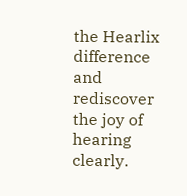the Hearlix difference and rediscover the joy of hearing clearly.